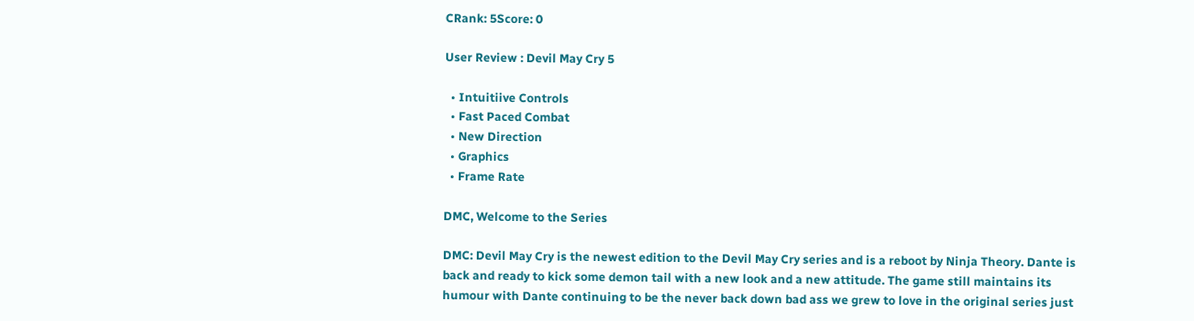CRank: 5Score: 0

User Review : Devil May Cry 5

  • Intuitiive Controls
  • Fast Paced Combat
  • New Direction
  • Graphics
  • Frame Rate

DMC, Welcome to the Series

DMC: Devil May Cry is the newest edition to the Devil May Cry series and is a reboot by Ninja Theory. Dante is back and ready to kick some demon tail with a new look and a new attitude. The game still maintains its humour with Dante continuing to be the never back down bad ass we grew to love in the original series just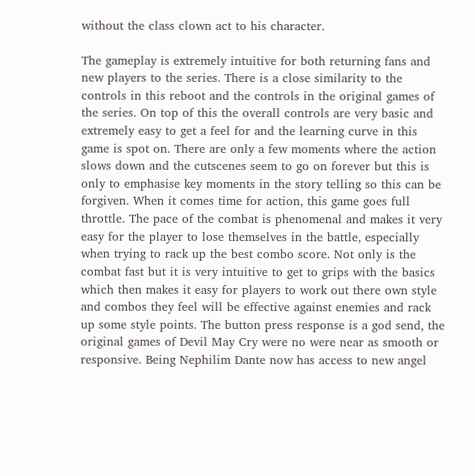without the class clown act to his character.

The gameplay is extremely intuitive for both returning fans and new players to the series. There is a close similarity to the controls in this reboot and the controls in the original games of the series. On top of this the overall controls are very basic and extremely easy to get a feel for and the learning curve in this game is spot on. There are only a few moments where the action slows down and the cutscenes seem to go on forever but this is only to emphasise key moments in the story telling so this can be forgiven. When it comes time for action, this game goes full throttle. The pace of the combat is phenomenal and makes it very easy for the player to lose themselves in the battle, especially when trying to rack up the best combo score. Not only is the combat fast but it is very intuitive to get to grips with the basics which then makes it easy for players to work out there own style and combos they feel will be effective against enemies and rack up some style points. The button press response is a god send, the original games of Devil May Cry were no were near as smooth or responsive. Being Nephilim Dante now has access to new angel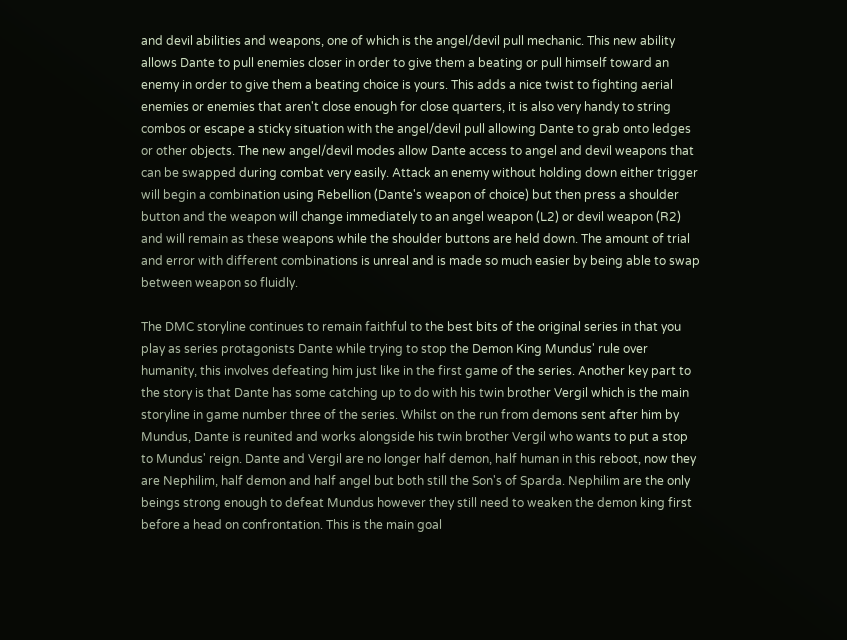and devil abilities and weapons, one of which is the angel/devil pull mechanic. This new ability allows Dante to pull enemies closer in order to give them a beating or pull himself toward an enemy in order to give them a beating choice is yours. This adds a nice twist to fighting aerial enemies or enemies that aren't close enough for close quarters, it is also very handy to string combos or escape a sticky situation with the angel/devil pull allowing Dante to grab onto ledges or other objects. The new angel/devil modes allow Dante access to angel and devil weapons that can be swapped during combat very easily. Attack an enemy without holding down either trigger will begin a combination using Rebellion (Dante's weapon of choice) but then press a shoulder button and the weapon will change immediately to an angel weapon (L2) or devil weapon (R2) and will remain as these weapons while the shoulder buttons are held down. The amount of trial and error with different combinations is unreal and is made so much easier by being able to swap between weapon so fluidly.

The DMC storyline continues to remain faithful to the best bits of the original series in that you play as series protagonists Dante while trying to stop the Demon King Mundus' rule over humanity, this involves defeating him just like in the first game of the series. Another key part to the story is that Dante has some catching up to do with his twin brother Vergil which is the main storyline in game number three of the series. Whilst on the run from demons sent after him by Mundus, Dante is reunited and works alongside his twin brother Vergil who wants to put a stop to Mundus' reign. Dante and Vergil are no longer half demon, half human in this reboot, now they are Nephilim, half demon and half angel but both still the Son's of Sparda. Nephilim are the only beings strong enough to defeat Mundus however they still need to weaken the demon king first before a head on confrontation. This is the main goal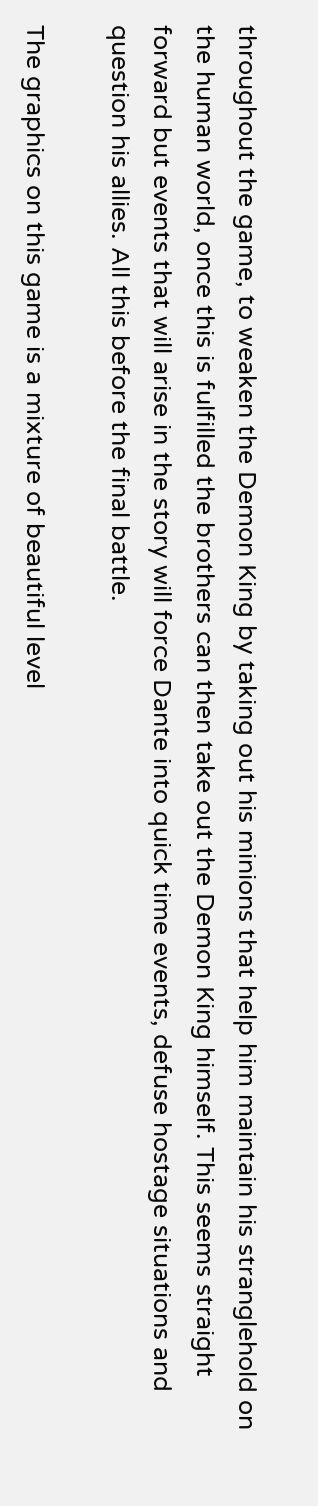throughout the game, to weaken the Demon King by taking out his minions that help him maintain his stranglehold on the human world, once this is fulfilled the brothers can then take out the Demon King himself. This seems straight forward but events that will arise in the story will force Dante into quick time events, defuse hostage situations and question his allies. All this before the final battle.

The graphics on this game is a mixture of beautiful level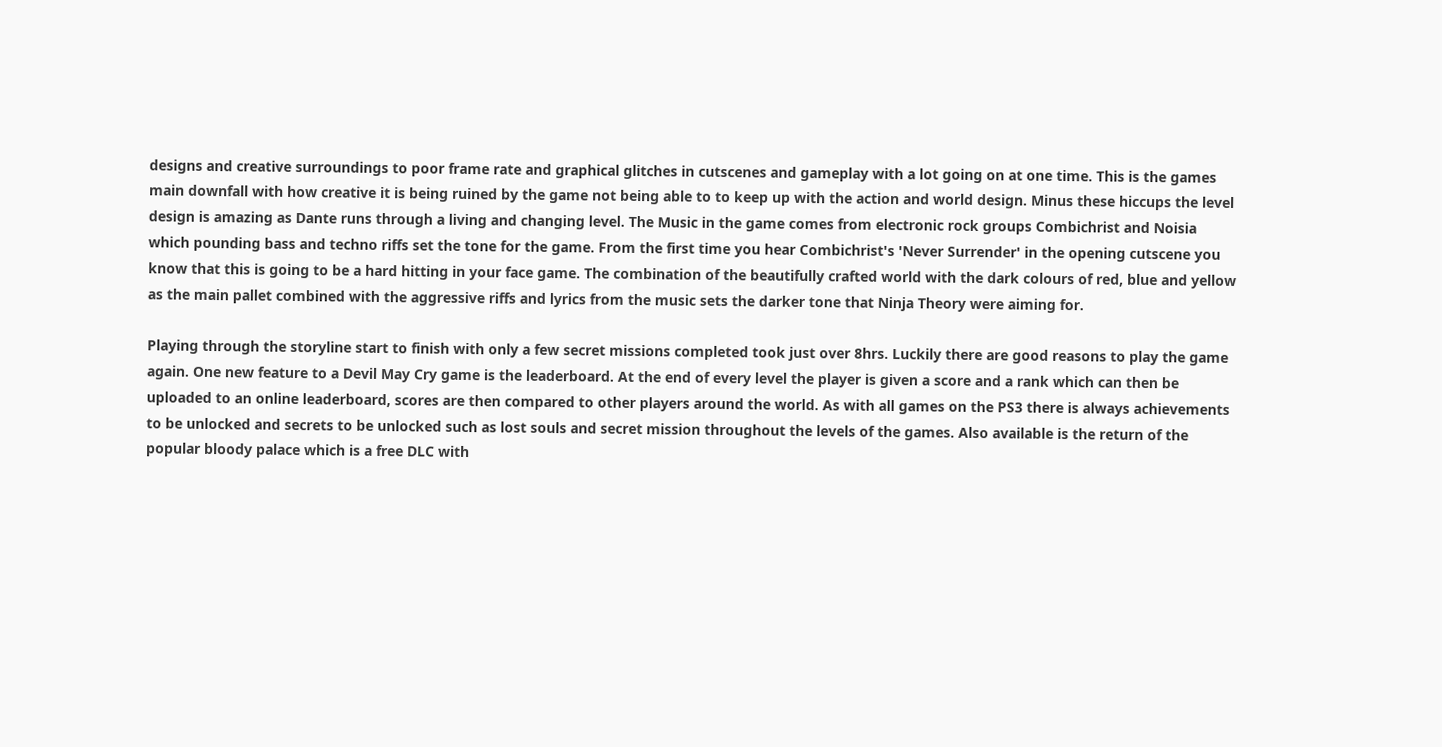designs and creative surroundings to poor frame rate and graphical glitches in cutscenes and gameplay with a lot going on at one time. This is the games main downfall with how creative it is being ruined by the game not being able to to keep up with the action and world design. Minus these hiccups the level design is amazing as Dante runs through a living and changing level. The Music in the game comes from electronic rock groups Combichrist and Noisia which pounding bass and techno riffs set the tone for the game. From the first time you hear Combichrist's 'Never Surrender' in the opening cutscene you know that this is going to be a hard hitting in your face game. The combination of the beautifully crafted world with the dark colours of red, blue and yellow as the main pallet combined with the aggressive riffs and lyrics from the music sets the darker tone that Ninja Theory were aiming for.

Playing through the storyline start to finish with only a few secret missions completed took just over 8hrs. Luckily there are good reasons to play the game again. One new feature to a Devil May Cry game is the leaderboard. At the end of every level the player is given a score and a rank which can then be uploaded to an online leaderboard, scores are then compared to other players around the world. As with all games on the PS3 there is always achievements to be unlocked and secrets to be unlocked such as lost souls and secret mission throughout the levels of the games. Also available is the return of the popular bloody palace which is a free DLC with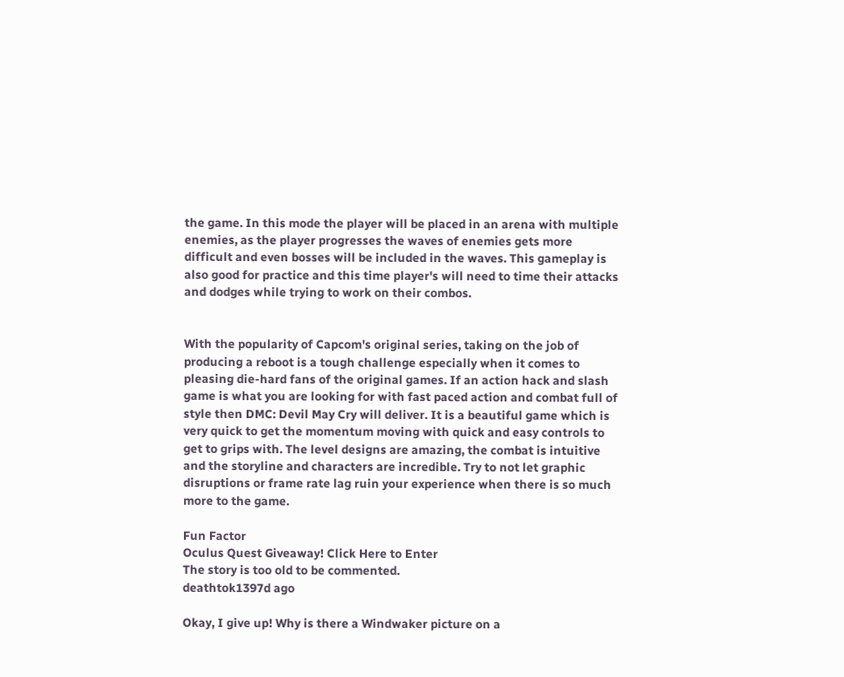the game. In this mode the player will be placed in an arena with multiple enemies, as the player progresses the waves of enemies gets more difficult and even bosses will be included in the waves. This gameplay is also good for practice and this time player's will need to time their attacks and dodges while trying to work on their combos.


With the popularity of Capcom's original series, taking on the job of producing a reboot is a tough challenge especially when it comes to pleasing die-hard fans of the original games. If an action hack and slash game is what you are looking for with fast paced action and combat full of style then DMC: Devil May Cry will deliver. It is a beautiful game which is very quick to get the momentum moving with quick and easy controls to get to grips with. The level designs are amazing, the combat is intuitive and the storyline and characters are incredible. Try to not let graphic disruptions or frame rate lag ruin your experience when there is so much more to the game.

Fun Factor
Oculus Quest Giveaway! Click Here to Enter
The story is too old to be commented.
deathtok1397d ago

Okay, I give up! Why is there a Windwaker picture on a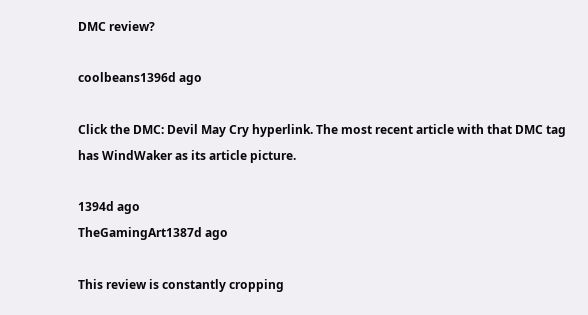DMC review?

coolbeans1396d ago

Click the DMC: Devil May Cry hyperlink. The most recent article with that DMC tag has WindWaker as its article picture.

1394d ago
TheGamingArt1387d ago

This review is constantly cropping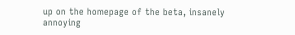up on the homepage of the beta, insanely annoying